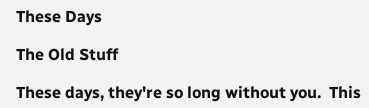These Days

The Old Stuff

These days, they're so long without you.  This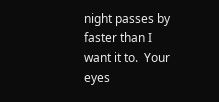night passes by faster than I want it to.  Your eyes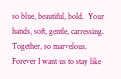so blue, beautiful, bold.  Your hands, soft, gentle, carressing.  Together, so marvelous.  Forever I want us to stay like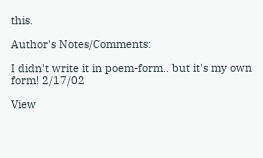this.

Author's Notes/Comments:

I didn't write it in poem-form.. but it's my own form! 2/17/02

View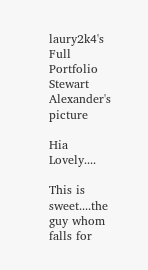laury2k4's Full Portfolio
Stewart Alexander's picture

Hia Lovely....

This is sweet....the guy whom falls for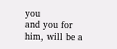you
and you for him, will be a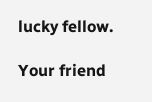lucky fellow.

Your friend